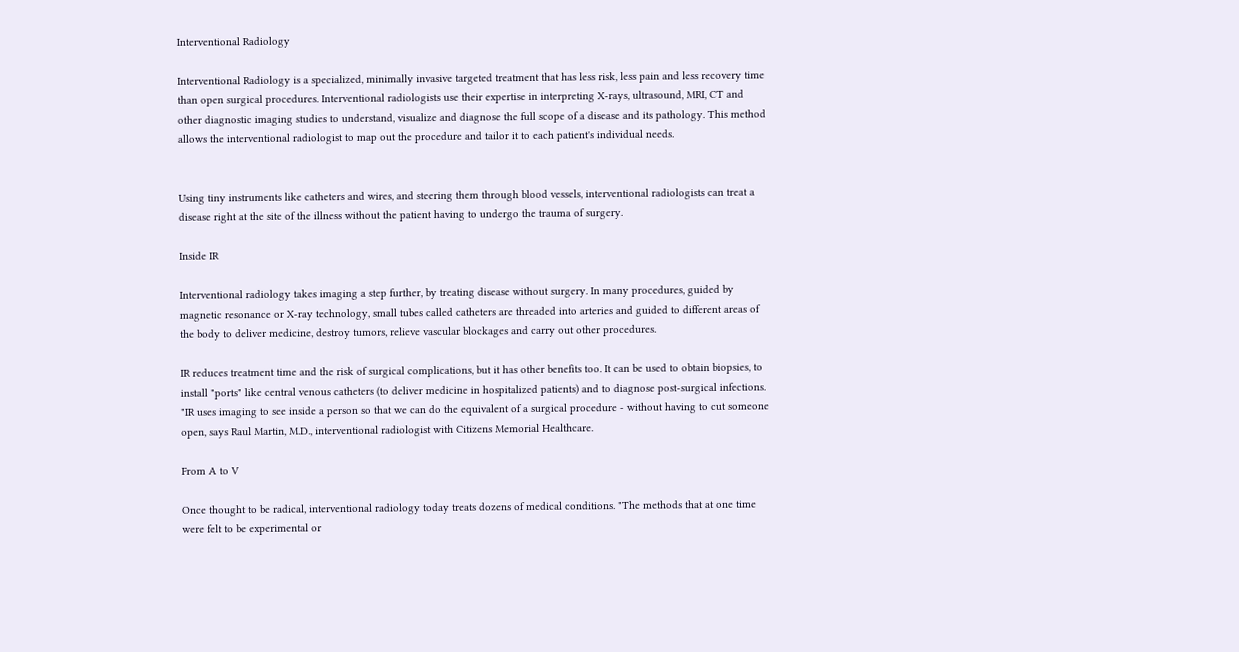Interventional Radiology

Interventional Radiology is a specialized, minimally invasive targeted treatment that has less risk, less pain and less recovery time than open surgical procedures. Interventional radiologists use their expertise in interpreting X-rays, ultrasound, MRI, CT and other diagnostic imaging studies to understand, visualize and diagnose the full scope of a disease and its pathology. This method allows the interventional radiologist to map out the procedure and tailor it to each patient's individual needs.


Using tiny instruments like catheters and wires, and steering them through blood vessels, interventional radiologists can treat a disease right at the site of the illness without the patient having to undergo the trauma of surgery.

Inside IR

Interventional radiology takes imaging a step further, by treating disease without surgery. In many procedures, guided by magnetic resonance or X-ray technology, small tubes called catheters are threaded into arteries and guided to different areas of the body to deliver medicine, destroy tumors, relieve vascular blockages and carry out other procedures.

IR reduces treatment time and the risk of surgical complications, but it has other benefits too. It can be used to obtain biopsies, to install "ports" like central venous catheters (to deliver medicine in hospitalized patients) and to diagnose post-surgical infections. "IR uses imaging to see inside a person so that we can do the equivalent of a surgical procedure - without having to cut someone open, says Raul Martin, M.D., interventional radiologist with Citizens Memorial Healthcare.

From A to V

Once thought to be radical, interventional radiology today treats dozens of medical conditions. "The methods that at one time were felt to be experimental or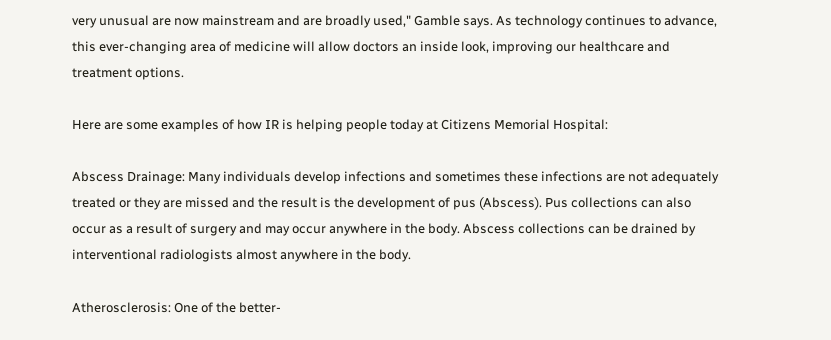very unusual are now mainstream and are broadly used," Gamble says. As technology continues to advance, this ever-changing area of medicine will allow doctors an inside look, improving our healthcare and treatment options.

Here are some examples of how IR is helping people today at Citizens Memorial Hospital:

Abscess Drainage: Many individuals develop infections and sometimes these infections are not adequately treated or they are missed and the result is the development of pus (Abscess). Pus collections can also occur as a result of surgery and may occur anywhere in the body. Abscess collections can be drained by interventional radiologists almost anywhere in the body.

Atherosclerosis: One of the better-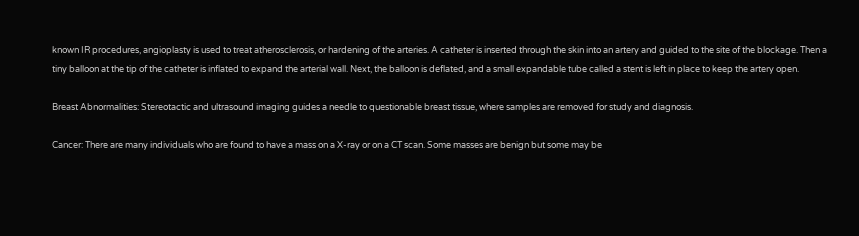known IR procedures, angioplasty is used to treat atherosclerosis, or hardening of the arteries. A catheter is inserted through the skin into an artery and guided to the site of the blockage. Then a tiny balloon at the tip of the catheter is inflated to expand the arterial wall. Next, the balloon is deflated, and a small expandable tube called a stent is left in place to keep the artery open.

Breast Abnormalities: Stereotactic and ultrasound imaging guides a needle to questionable breast tissue, where samples are removed for study and diagnosis.

Cancer: There are many individuals who are found to have a mass on a X-ray or on a CT scan. Some masses are benign but some may be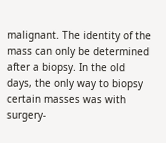malignant. The identity of the mass can only be determined after a biopsy. In the old days, the only way to biopsy certain masses was with surgery-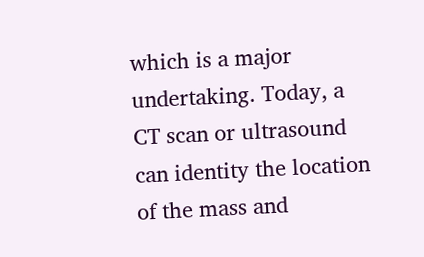which is a major undertaking. Today, a CT scan or ultrasound can identity the location of the mass and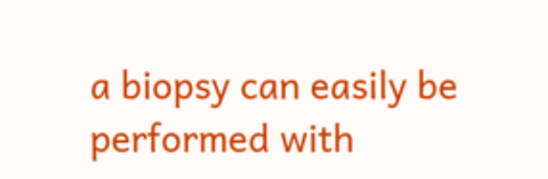a biopsy can easily be performed with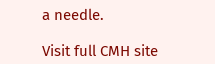a needle.

Visit full CMH site